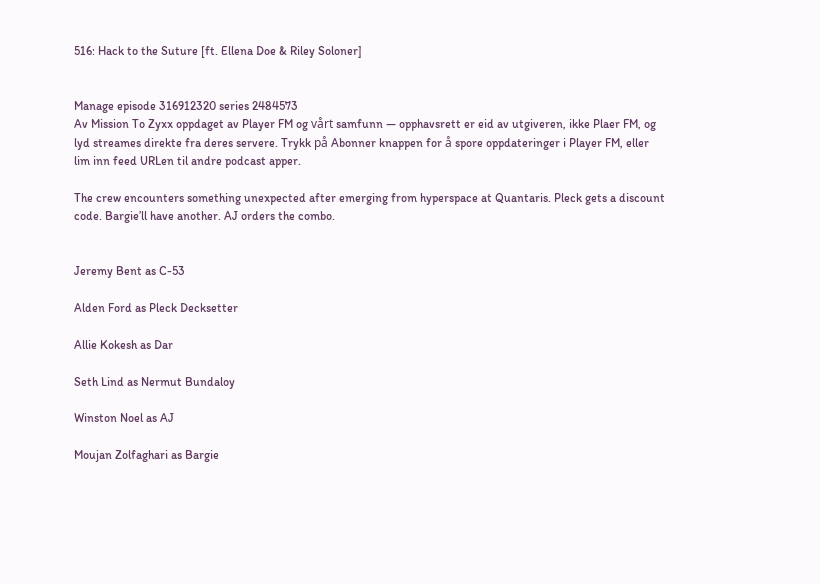516: Hack to the Suture [ft. Ellena Doe & Riley Soloner]


Manage episode 316912320 series 2484573
Av Mission To Zyxx oppdaget av Player FM og vårt samfunn — opphavsrett er eid av utgiveren, ikke Plaer FM, og lyd streames direkte fra deres servere. Trykk på Abonner knappen for å spore oppdateringer i Player FM, eller lim inn feed URLen til andre podcast apper.

The crew encounters something unexpected after emerging from hyperspace at Quantaris. Pleck gets a discount code. Bargie’ll have another. AJ orders the combo.


Jeremy Bent as C-53

Alden Ford as Pleck Decksetter

Allie Kokesh as Dar

Seth Lind as Nermut Bundaloy

Winston Noel as AJ

Moujan Zolfaghari as Bargie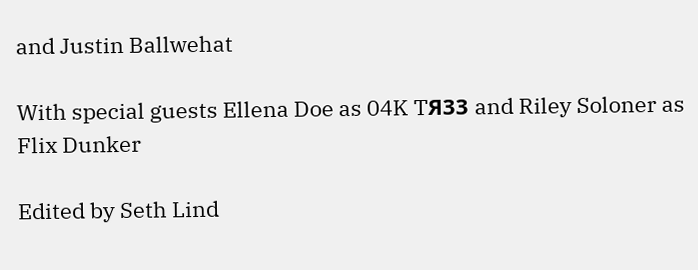and Justin Ballwehat

With special guests Ellena Doe as 04K TЯ33 and Riley Soloner as Flix Dunker

Edited by Seth Lind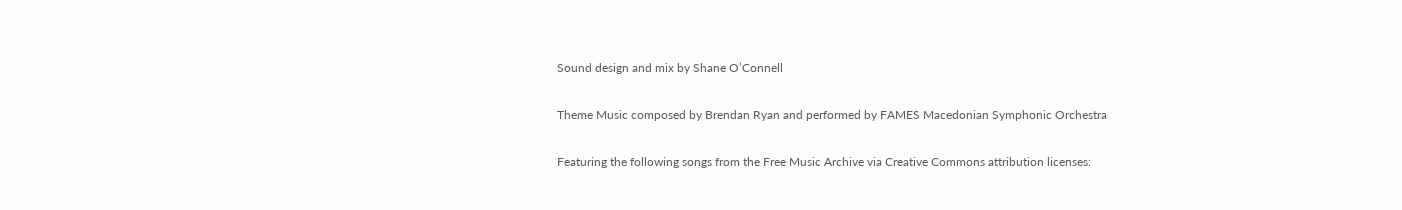Sound design and mix by Shane O’Connell

Theme Music composed by Brendan Ryan and performed by FAMES Macedonian Symphonic Orchestra

Featuring the following songs from the Free Music Archive via Creative Commons attribution licenses: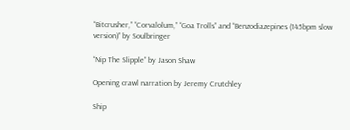“Bitcrusher,” “Corvalolum,” “Goa Trolls” and “Benzodiazepines (145bpm slow version)” by Soulbringer

“Nip The Slipple” by Jason Shaw

Opening crawl narration by Jeremy Crutchley

Ship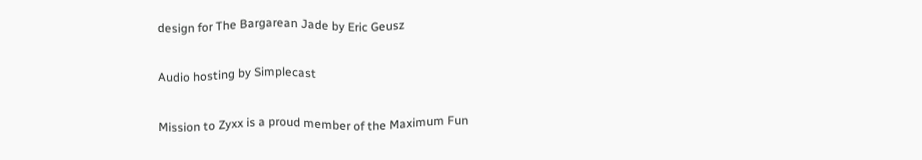design for The Bargarean Jade by Eric Geusz

Audio hosting by Simplecast

Mission to Zyxx is a proud member of the Maximum Fun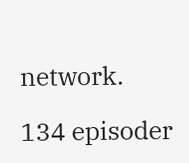network.

134 episoder